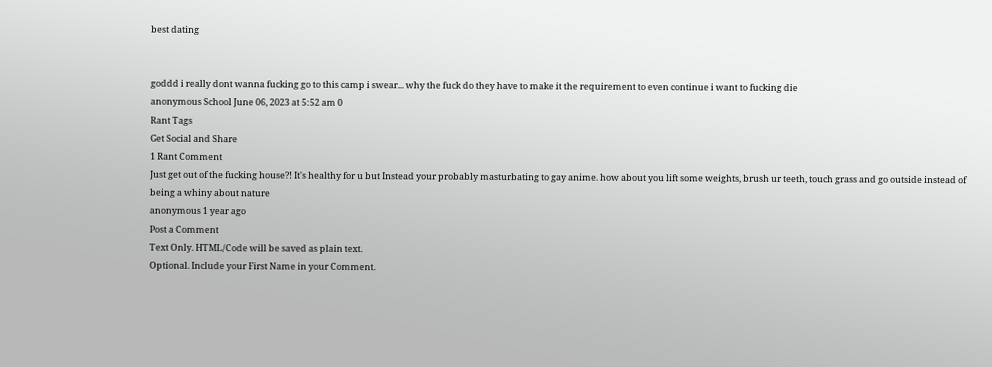best dating


goddd i really dont wanna fucking go to this camp i swear... why the fuck do they have to make it the requirement to even continue i want to fucking die
anonymous School June 06, 2023 at 5:52 am 0
Rant Tags
Get Social and Share
1 Rant Comment
Just get out of the fucking house?! It's healthy for u but Instead your probably masturbating to gay anime. how about you lift some weights, brush ur teeth, touch grass and go outside instead of being a whiny about nature
anonymous 1 year ago
Post a Comment
Text Only. HTML/Code will be saved as plain text.
Optional. Include your First Name in your Comment.